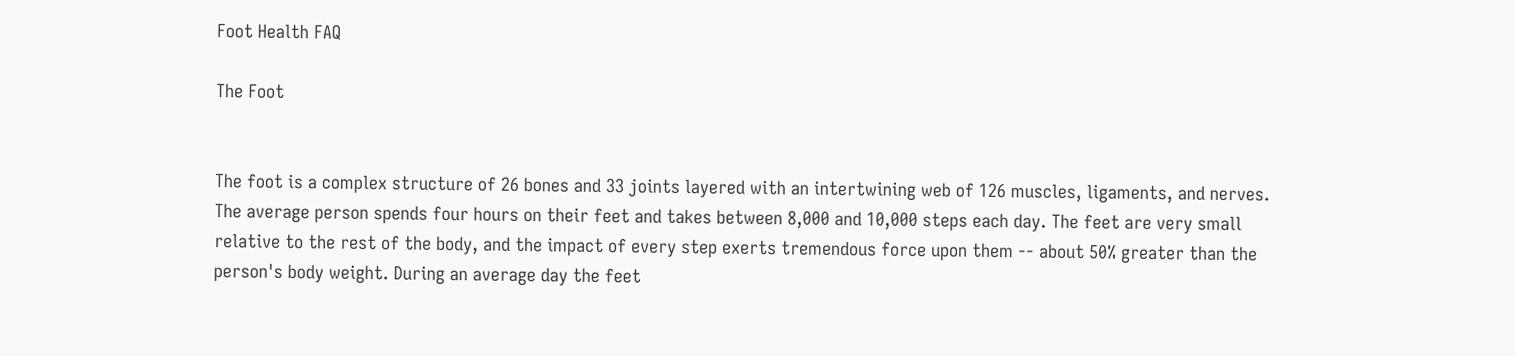Foot Health FAQ

The Foot


The foot is a complex structure of 26 bones and 33 joints layered with an intertwining web of 126 muscles, ligaments, and nerves. The average person spends four hours on their feet and takes between 8,000 and 10,000 steps each day. The feet are very small relative to the rest of the body, and the impact of every step exerts tremendous force upon them -- about 50% greater than the person's body weight. During an average day the feet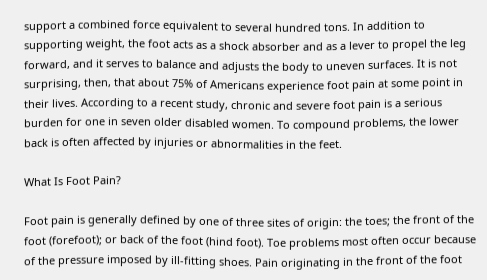support a combined force equivalent to several hundred tons. In addition to supporting weight, the foot acts as a shock absorber and as a lever to propel the leg forward, and it serves to balance and adjusts the body to uneven surfaces. It is not surprising, then, that about 75% of Americans experience foot pain at some point in their lives. According to a recent study, chronic and severe foot pain is a serious burden for one in seven older disabled women. To compound problems, the lower back is often affected by injuries or abnormalities in the feet.

What Is Foot Pain?

Foot pain is generally defined by one of three sites of origin: the toes; the front of the foot (forefoot); or back of the foot (hind foot). Toe problems most often occur because of the pressure imposed by ill-fitting shoes. Pain originating in the front of the foot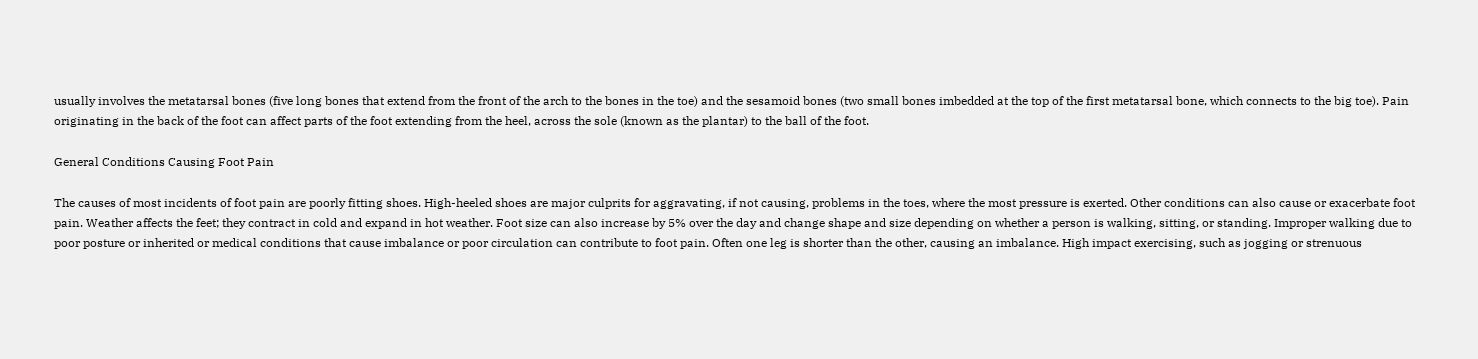usually involves the metatarsal bones (five long bones that extend from the front of the arch to the bones in the toe) and the sesamoid bones (two small bones imbedded at the top of the first metatarsal bone, which connects to the big toe). Pain originating in the back of the foot can affect parts of the foot extending from the heel, across the sole (known as the plantar) to the ball of the foot.

General Conditions Causing Foot Pain

The causes of most incidents of foot pain are poorly fitting shoes. High-heeled shoes are major culprits for aggravating, if not causing, problems in the toes, where the most pressure is exerted. Other conditions can also cause or exacerbate foot pain. Weather affects the feet; they contract in cold and expand in hot weather. Foot size can also increase by 5% over the day and change shape and size depending on whether a person is walking, sitting, or standing. Improper walking due to poor posture or inherited or medical conditions that cause imbalance or poor circulation can contribute to foot pain. Often one leg is shorter than the other, causing an imbalance. High impact exercising, such as jogging or strenuous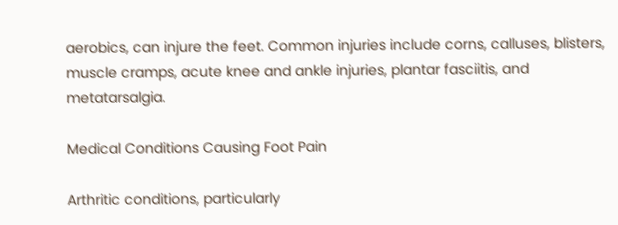aerobics, can injure the feet. Common injuries include corns, calluses, blisters, muscle cramps, acute knee and ankle injuries, plantar fasciitis, and metatarsalgia.

Medical Conditions Causing Foot Pain

Arthritic conditions, particularly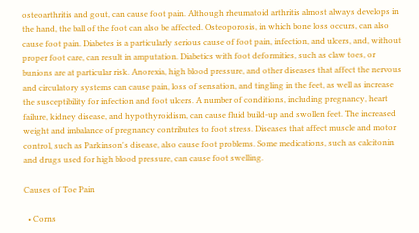osteoarthritis and gout, can cause foot pain. Although rheumatoid arthritis almost always develops in the hand, the ball of the foot can also be affected. Osteoporosis, in which bone loss occurs, can also cause foot pain. Diabetes is a particularly serious cause of foot pain, infection, and ulcers, and, without proper foot care, can result in amputation. Diabetics with foot deformities, such as claw toes, or bunions are at particular risk. Anorexia, high blood pressure, and other diseases that affect the nervous and circulatory systems can cause pain, loss of sensation, and tingling in the feet, as well as increase the susceptibility for infection and foot ulcers. A number of conditions, including pregnancy, heart failure, kidney disease, and hypothyroidism, can cause fluid build-up and swollen feet. The increased weight and imbalance of pregnancy contributes to foot stress. Diseases that affect muscle and motor control, such as Parkinson's disease, also cause foot problems. Some medications, such as calcitonin and drugs used for high blood pressure, can cause foot swelling.

Causes of Toe Pain

  • Corns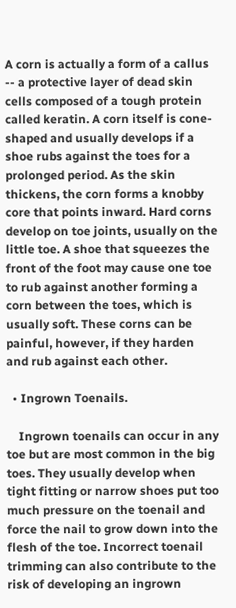A corn is actually a form of a callus -- a protective layer of dead skin cells composed of a tough protein called keratin. A corn itself is cone-shaped and usually develops if a shoe rubs against the toes for a prolonged period. As the skin thickens, the corn forms a knobby core that points inward. Hard corns develop on toe joints, usually on the little toe. A shoe that squeezes the front of the foot may cause one toe to rub against another forming a corn between the toes, which is usually soft. These corns can be painful, however, if they harden and rub against each other.

  • Ingrown Toenails.

    Ingrown toenails can occur in any toe but are most common in the big toes. They usually develop when tight fitting or narrow shoes put too much pressure on the toenail and force the nail to grow down into the flesh of the toe. Incorrect toenail trimming can also contribute to the risk of developing an ingrown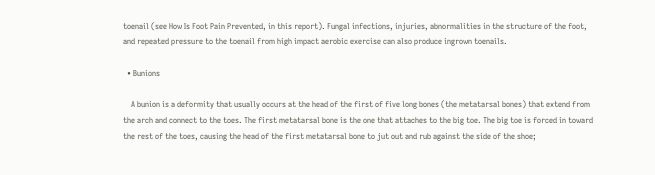toenail (see How Is Foot Pain Prevented, in this report). Fungal infections, injuries, abnormalities in the structure of the foot, and repeated pressure to the toenail from high impact aerobic exercise can also produce ingrown toenails.

  • Bunions

    A bunion is a deformity that usually occurs at the head of the first of five long bones (the metatarsal bones) that extend from the arch and connect to the toes. The first metatarsal bone is the one that attaches to the big toe. The big toe is forced in toward the rest of the toes, causing the head of the first metatarsal bone to jut out and rub against the side of the shoe;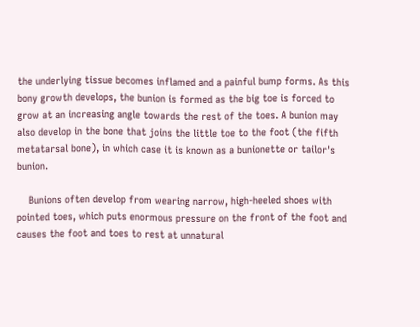the underlying tissue becomes inflamed and a painful bump forms. As this bony growth develops, the bunion is formed as the big toe is forced to grow at an increasing angle towards the rest of the toes. A bunion may also develop in the bone that joins the little toe to the foot (the fifth metatarsal bone), in which case it is known as a bunionette or tailor's bunion.

    Bunions often develop from wearing narrow, high-heeled shoes with pointed toes, which puts enormous pressure on the front of the foot and causes the foot and toes to rest at unnatural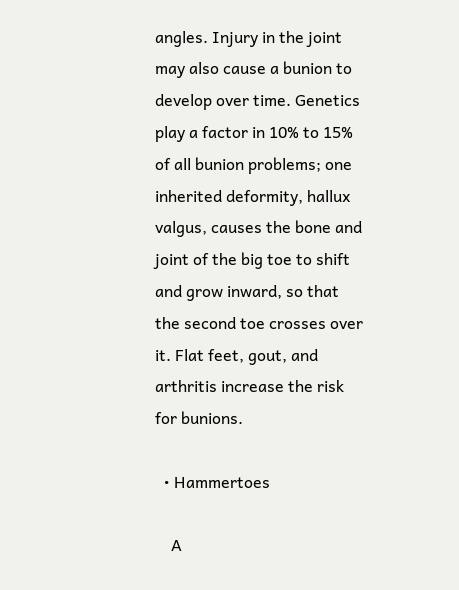angles. Injury in the joint may also cause a bunion to develop over time. Genetics play a factor in 10% to 15% of all bunion problems; one inherited deformity, hallux valgus, causes the bone and joint of the big toe to shift and grow inward, so that the second toe crosses over it. Flat feet, gout, and arthritis increase the risk for bunions.

  • Hammertoes

    A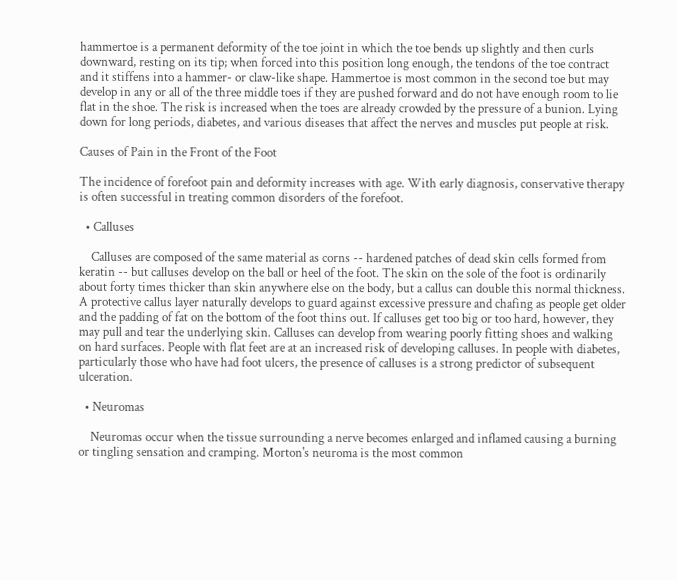hammertoe is a permanent deformity of the toe joint in which the toe bends up slightly and then curls downward, resting on its tip; when forced into this position long enough, the tendons of the toe contract and it stiffens into a hammer- or claw-like shape. Hammertoe is most common in the second toe but may develop in any or all of the three middle toes if they are pushed forward and do not have enough room to lie flat in the shoe. The risk is increased when the toes are already crowded by the pressure of a bunion. Lying down for long periods, diabetes, and various diseases that affect the nerves and muscles put people at risk.

Causes of Pain in the Front of the Foot

The incidence of forefoot pain and deformity increases with age. With early diagnosis, conservative therapy is often successful in treating common disorders of the forefoot.

  • Calluses

    Calluses are composed of the same material as corns -- hardened patches of dead skin cells formed from keratin -- but calluses develop on the ball or heel of the foot. The skin on the sole of the foot is ordinarily about forty times thicker than skin anywhere else on the body, but a callus can double this normal thickness. A protective callus layer naturally develops to guard against excessive pressure and chafing as people get older and the padding of fat on the bottom of the foot thins out. If calluses get too big or too hard, however, they may pull and tear the underlying skin. Calluses can develop from wearing poorly fitting shoes and walking on hard surfaces. People with flat feet are at an increased risk of developing calluses. In people with diabetes, particularly those who have had foot ulcers, the presence of calluses is a strong predictor of subsequent ulceration.

  • Neuromas

    Neuromas occur when the tissue surrounding a nerve becomes enlarged and inflamed causing a burning or tingling sensation and cramping. Morton's neuroma is the most common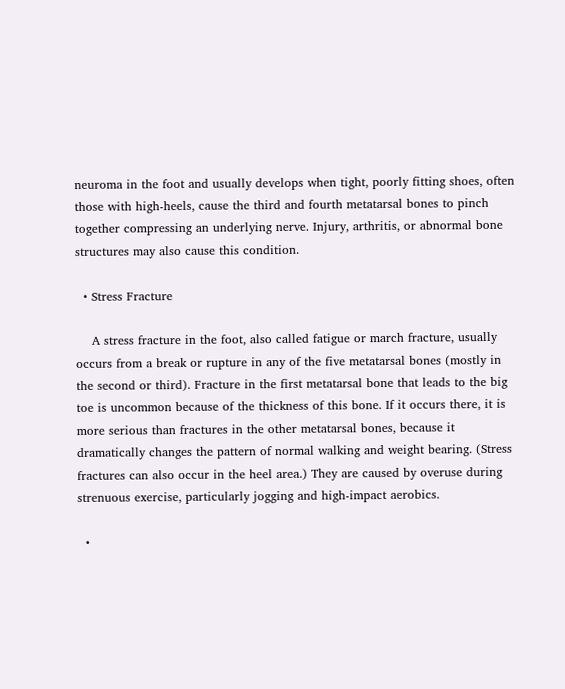neuroma in the foot and usually develops when tight, poorly fitting shoes, often those with high-heels, cause the third and fourth metatarsal bones to pinch together compressing an underlying nerve. Injury, arthritis, or abnormal bone structures may also cause this condition.

  • Stress Fracture

    A stress fracture in the foot, also called fatigue or march fracture, usually occurs from a break or rupture in any of the five metatarsal bones (mostly in the second or third). Fracture in the first metatarsal bone that leads to the big toe is uncommon because of the thickness of this bone. If it occurs there, it is more serious than fractures in the other metatarsal bones, because it dramatically changes the pattern of normal walking and weight bearing. (Stress fractures can also occur in the heel area.) They are caused by overuse during strenuous exercise, particularly jogging and high-impact aerobics.

  •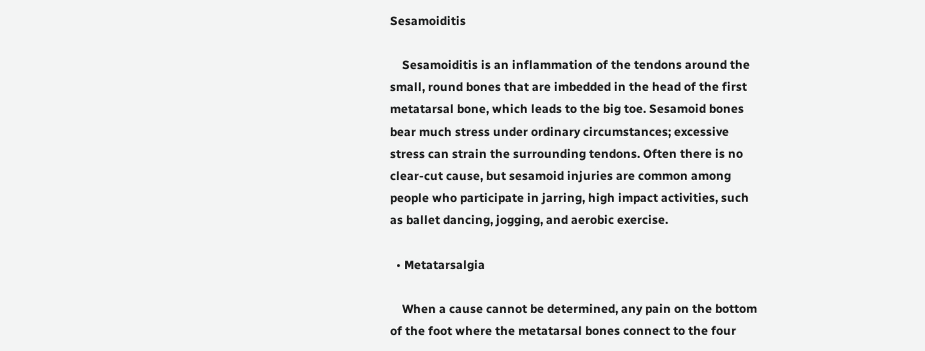Sesamoiditis

    Sesamoiditis is an inflammation of the tendons around the small, round bones that are imbedded in the head of the first metatarsal bone, which leads to the big toe. Sesamoid bones bear much stress under ordinary circumstances; excessive stress can strain the surrounding tendons. Often there is no clear-cut cause, but sesamoid injuries are common among people who participate in jarring, high impact activities, such as ballet dancing, jogging, and aerobic exercise.

  • Metatarsalgia

    When a cause cannot be determined, any pain on the bottom of the foot where the metatarsal bones connect to the four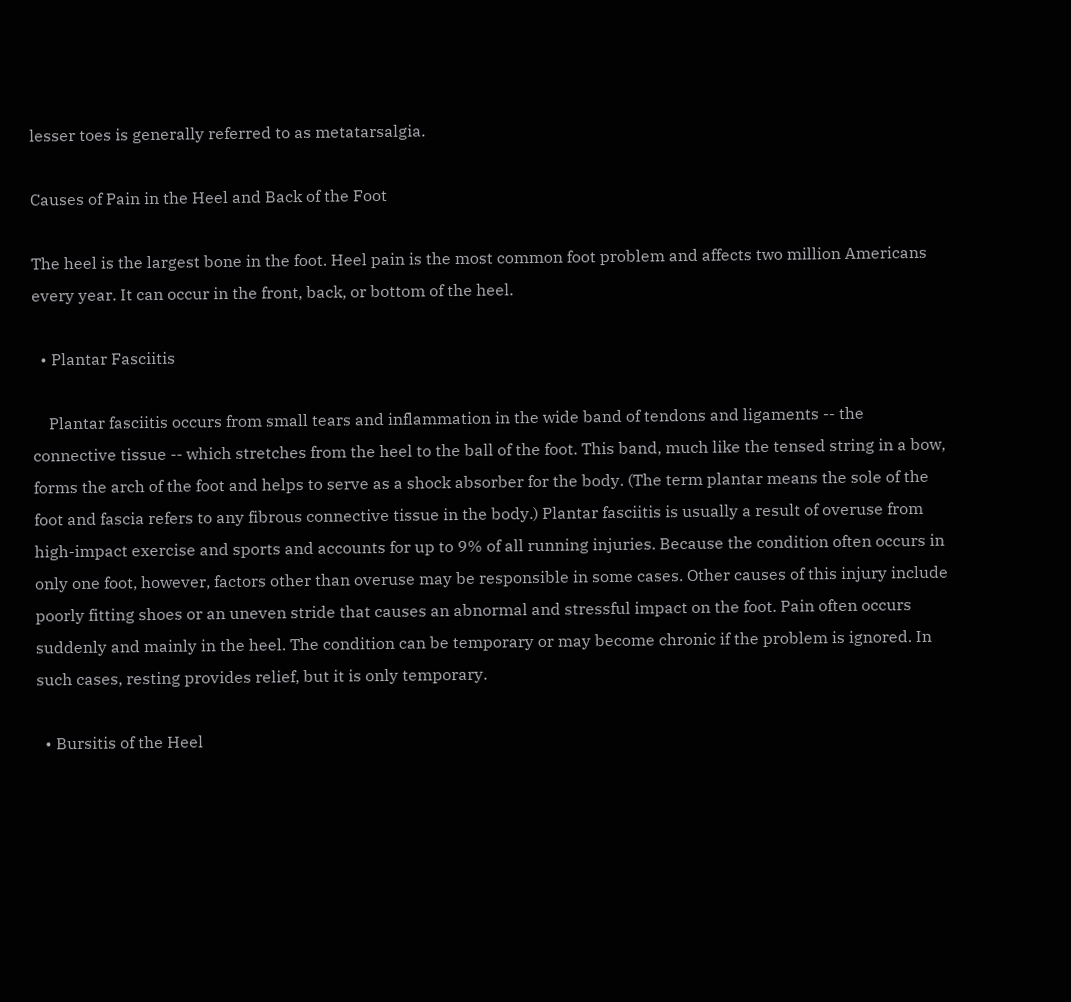lesser toes is generally referred to as metatarsalgia.

Causes of Pain in the Heel and Back of the Foot

The heel is the largest bone in the foot. Heel pain is the most common foot problem and affects two million Americans every year. It can occur in the front, back, or bottom of the heel.

  • Plantar Fasciitis

    Plantar fasciitis occurs from small tears and inflammation in the wide band of tendons and ligaments -- the connective tissue -- which stretches from the heel to the ball of the foot. This band, much like the tensed string in a bow, forms the arch of the foot and helps to serve as a shock absorber for the body. (The term plantar means the sole of the foot and fascia refers to any fibrous connective tissue in the body.) Plantar fasciitis is usually a result of overuse from high-impact exercise and sports and accounts for up to 9% of all running injuries. Because the condition often occurs in only one foot, however, factors other than overuse may be responsible in some cases. Other causes of this injury include poorly fitting shoes or an uneven stride that causes an abnormal and stressful impact on the foot. Pain often occurs suddenly and mainly in the heel. The condition can be temporary or may become chronic if the problem is ignored. In such cases, resting provides relief, but it is only temporary.

  • Bursitis of the Heel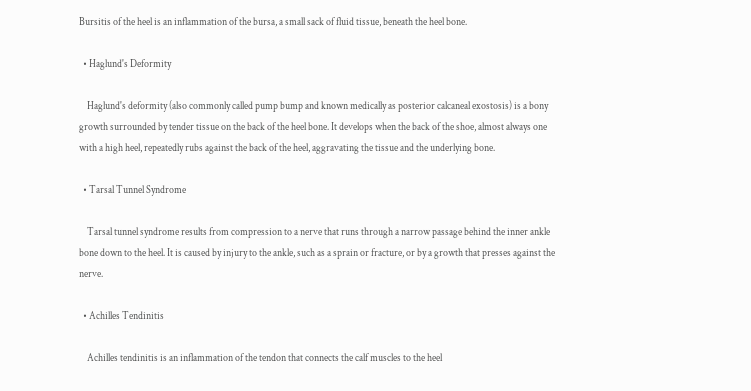Bursitis of the heel is an inflammation of the bursa, a small sack of fluid tissue, beneath the heel bone.

  • Haglund's Deformity

    Haglund's deformity (also commonly called pump bump and known medically as posterior calcaneal exostosis) is a bony growth surrounded by tender tissue on the back of the heel bone. It develops when the back of the shoe, almost always one with a high heel, repeatedly rubs against the back of the heel, aggravating the tissue and the underlying bone.

  • Tarsal Tunnel Syndrome

    Tarsal tunnel syndrome results from compression to a nerve that runs through a narrow passage behind the inner ankle bone down to the heel. It is caused by injury to the ankle, such as a sprain or fracture, or by a growth that presses against the nerve.

  • Achilles Tendinitis

    Achilles tendinitis is an inflammation of the tendon that connects the calf muscles to the heel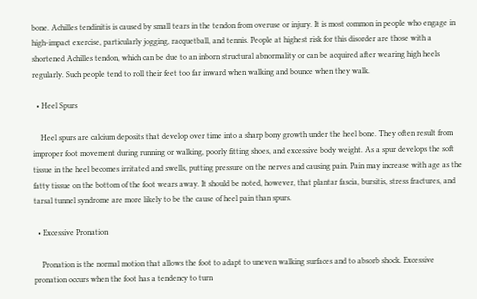bone. Achilles tendinitis is caused by small tears in the tendon from overuse or injury. It is most common in people who engage in high-impact exercise, particularly jogging, racquetball, and tennis. People at highest risk for this disorder are those with a shortened Achilles tendon, which can be due to an inborn structural abnormality or can be acquired after wearing high heels regularly. Such people tend to roll their feet too far inward when walking and bounce when they walk.

  • Heel Spurs

    Heel spurs are calcium deposits that develop over time into a sharp bony growth under the heel bone. They often result from improper foot movement during running or walking, poorly fitting shoes, and excessive body weight. As a spur develops the soft tissue in the heel becomes irritated and swells, putting pressure on the nerves and causing pain. Pain may increase with age as the fatty tissue on the bottom of the foot wears away. It should be noted, however, that plantar fascia, bursitis, stress fractures, and tarsal tunnel syndrome are more likely to be the cause of heel pain than spurs.

  • Excessive Pronation

    Pronation is the normal motion that allows the foot to adapt to uneven walking surfaces and to absorb shock. Excessive pronation occurs when the foot has a tendency to turn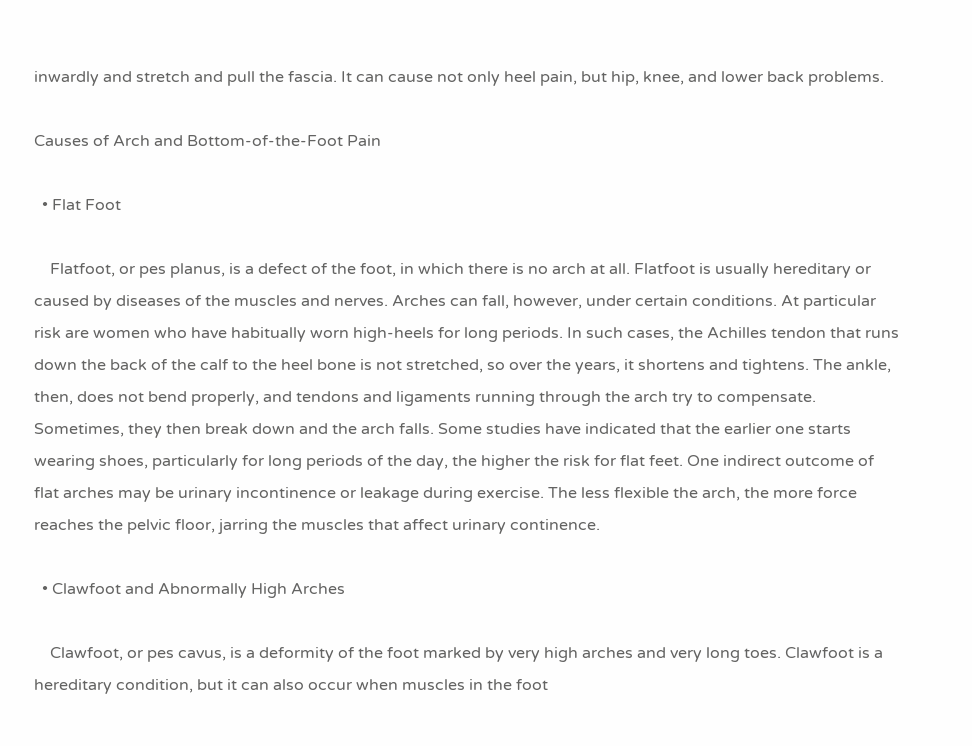inwardly and stretch and pull the fascia. It can cause not only heel pain, but hip, knee, and lower back problems.

Causes of Arch and Bottom-of-the-Foot Pain

  • Flat Foot

    Flatfoot, or pes planus, is a defect of the foot, in which there is no arch at all. Flatfoot is usually hereditary or caused by diseases of the muscles and nerves. Arches can fall, however, under certain conditions. At particular risk are women who have habitually worn high-heels for long periods. In such cases, the Achilles tendon that runs down the back of the calf to the heel bone is not stretched, so over the years, it shortens and tightens. The ankle, then, does not bend properly, and tendons and ligaments running through the arch try to compensate. Sometimes, they then break down and the arch falls. Some studies have indicated that the earlier one starts wearing shoes, particularly for long periods of the day, the higher the risk for flat feet. One indirect outcome of flat arches may be urinary incontinence or leakage during exercise. The less flexible the arch, the more force reaches the pelvic floor, jarring the muscles that affect urinary continence.

  • Clawfoot and Abnormally High Arches

    Clawfoot, or pes cavus, is a deformity of the foot marked by very high arches and very long toes. Clawfoot is a hereditary condition, but it can also occur when muscles in the foot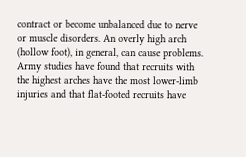contract or become unbalanced due to nerve or muscle disorders. An overly high arch (hollow foot), in general, can cause problems. Army studies have found that recruits with the highest arches have the most lower-limb injuries and that flat-footed recruits have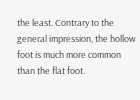the least. Contrary to the general impression, the hollow foot is much more common than the flat foot.